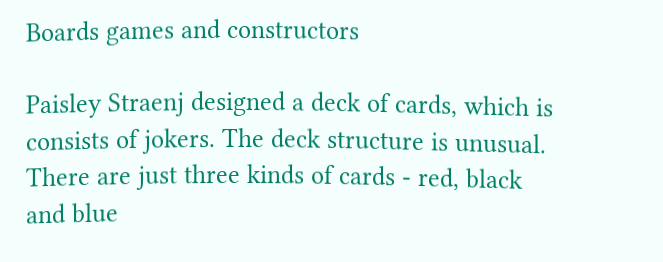Boards games and constructors

Paisley Straenj designed a deck of cards, which is consists of jokers. The deck structure is unusual. There are just three kinds of cards - red, black and blue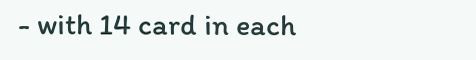- with 14 card in each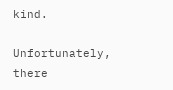kind.

Unfortunately, there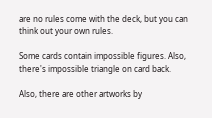are no rules come with the deck, but you can think out your own rules.

Some cards contain impossible figures. Also, there's impossible triangle on card back.

Also, there are other artworks by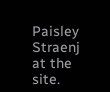Paisley Straenj at the site.